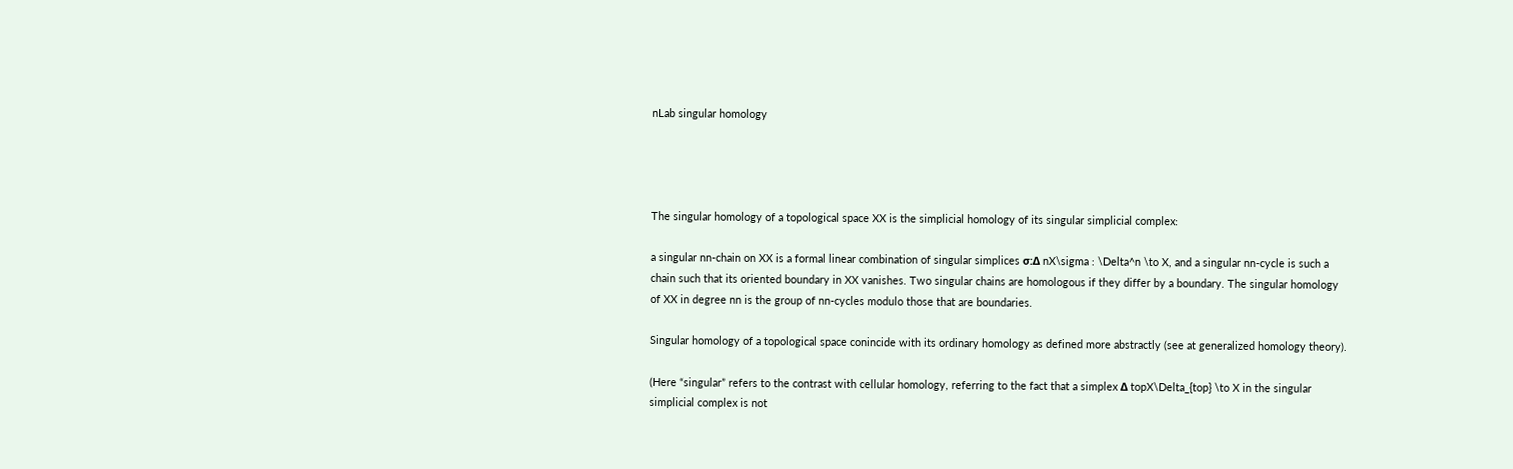nLab singular homology




The singular homology of a topological space XX is the simplicial homology of its singular simplicial complex:

a singular nn-chain on XX is a formal linear combination of singular simplices σ:Δ nX\sigma : \Delta^n \to X, and a singular nn-cycle is such a chain such that its oriented boundary in XX vanishes. Two singular chains are homologous if they differ by a boundary. The singular homology of XX in degree nn is the group of nn-cycles modulo those that are boundaries.

Singular homology of a topological space conincide with its ordinary homology as defined more abstractly (see at generalized homology theory).

(Here “singular” refers to the contrast with cellular homology, referring to the fact that a simplex Δ topX\Delta_{top} \to X in the singular simplicial complex is not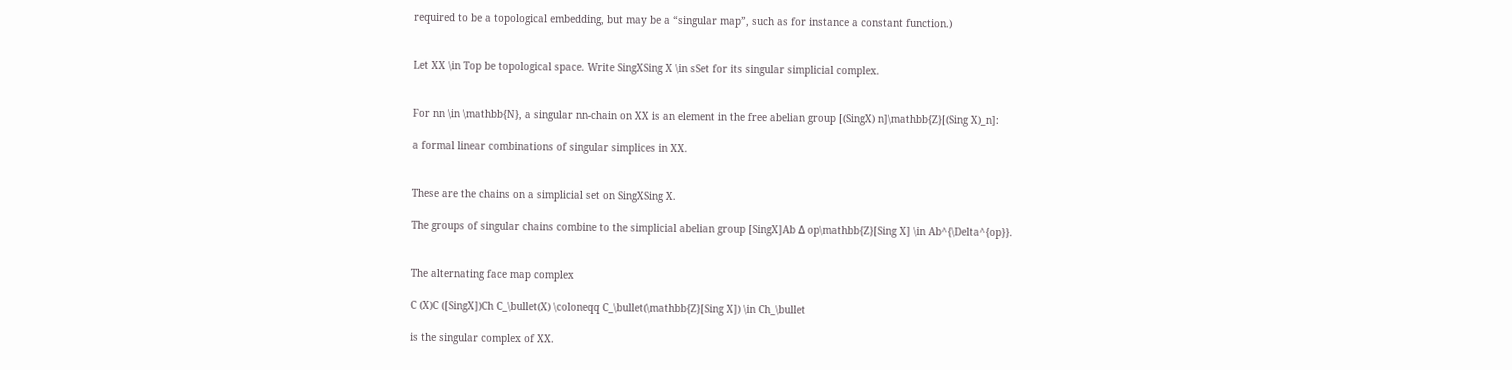required to be a topological embedding, but may be a “singular map”, such as for instance a constant function.)


Let XX \in Top be topological space. Write SingXSing X \in sSet for its singular simplicial complex.


For nn \in \mathbb{N}, a singular nn-chain on XX is an element in the free abelian group [(SingX) n]\mathbb{Z}[(Sing X)_n]:

a formal linear combinations of singular simplices in XX.


These are the chains on a simplicial set on SingXSing X.

The groups of singular chains combine to the simplicial abelian group [SingX]Ab Δ op\mathbb{Z}[Sing X] \in Ab^{\Delta^{op}}.


The alternating face map complex

C (X)C ([SingX])Ch C_\bullet(X) \coloneqq C_\bullet(\mathbb{Z}[Sing X]) \in Ch_\bullet

is the singular complex of XX.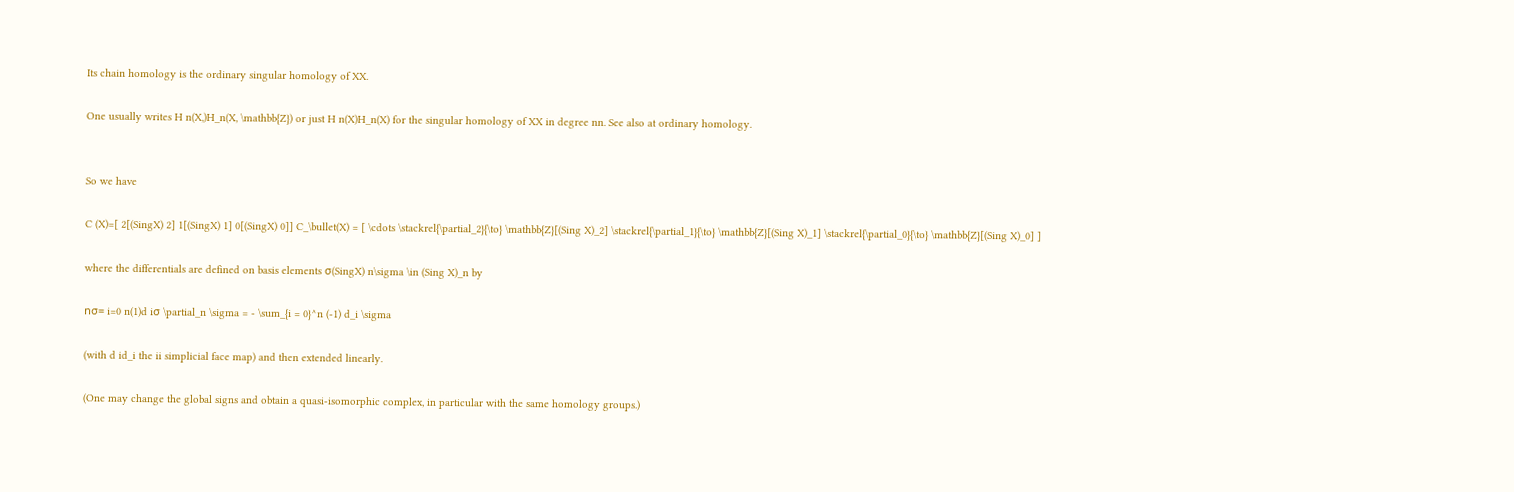Its chain homology is the ordinary singular homology of XX.

One usually writes H n(X,)H_n(X, \mathbb{Z}) or just H n(X)H_n(X) for the singular homology of XX in degree nn. See also at ordinary homology.


So we have

C (X)=[ 2[(SingX) 2] 1[(SingX) 1] 0[(SingX) 0]] C_\bullet(X) = [ \cdots \stackrel{\partial_2}{\to} \mathbb{Z}[(Sing X)_2] \stackrel{\partial_1}{\to} \mathbb{Z}[(Sing X)_1] \stackrel{\partial_0}{\to} \mathbb{Z}[(Sing X)_0] ]

where the differentials are defined on basis elements σ(SingX) n\sigma \in (Sing X)_n by

nσ= i=0 n(1)d iσ \partial_n \sigma = - \sum_{i = 0}^n (-1) d_i \sigma

(with d id_i the ii simplicial face map) and then extended linearly.

(One may change the global signs and obtain a quasi-isomorphic complex, in particular with the same homology groups.)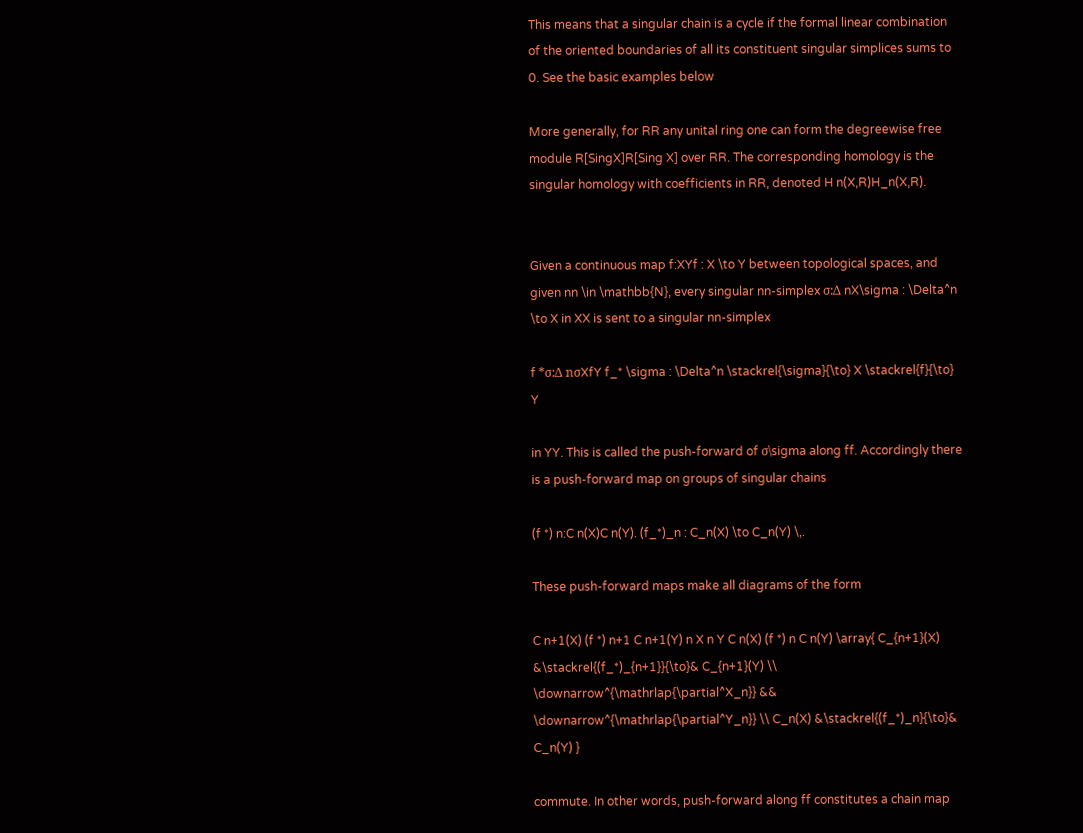This means that a singular chain is a cycle if the formal linear combination of the oriented boundaries of all its constituent singular simplices sums to 0. See the basic examples below

More generally, for RR any unital ring one can form the degreewise free module R[SingX]R[Sing X] over RR. The corresponding homology is the singular homology with coefficients in RR, denoted H n(X,R)H_n(X,R).


Given a continuous map f:XYf : X \to Y between topological spaces, and given nn \in \mathbb{N}, every singular nn-simplex σ:Δ nX\sigma : \Delta^n \to X in XX is sent to a singular nn-simplex

f *σ:Δ nσXfY f_* \sigma : \Delta^n \stackrel{\sigma}{\to} X \stackrel{f}{\to} Y

in YY. This is called the push-forward of σ\sigma along ff. Accordingly there is a push-forward map on groups of singular chains

(f *) n:C n(X)C n(Y). (f_*)_n : C_n(X) \to C_n(Y) \,.

These push-forward maps make all diagrams of the form

C n+1(X) (f *) n+1 C n+1(Y) n X n Y C n(X) (f *) n C n(Y) \array{ C_{n+1}(X) &\stackrel{(f_*)_{n+1}}{\to}& C_{n+1}(Y) \\ \downarrow^{\mathrlap{\partial^X_n}} && \downarrow^{\mathrlap{\partial^Y_n}} \\ C_n(X) &\stackrel{(f_*)_n}{\to}& C_n(Y) }

commute. In other words, push-forward along ff constitutes a chain map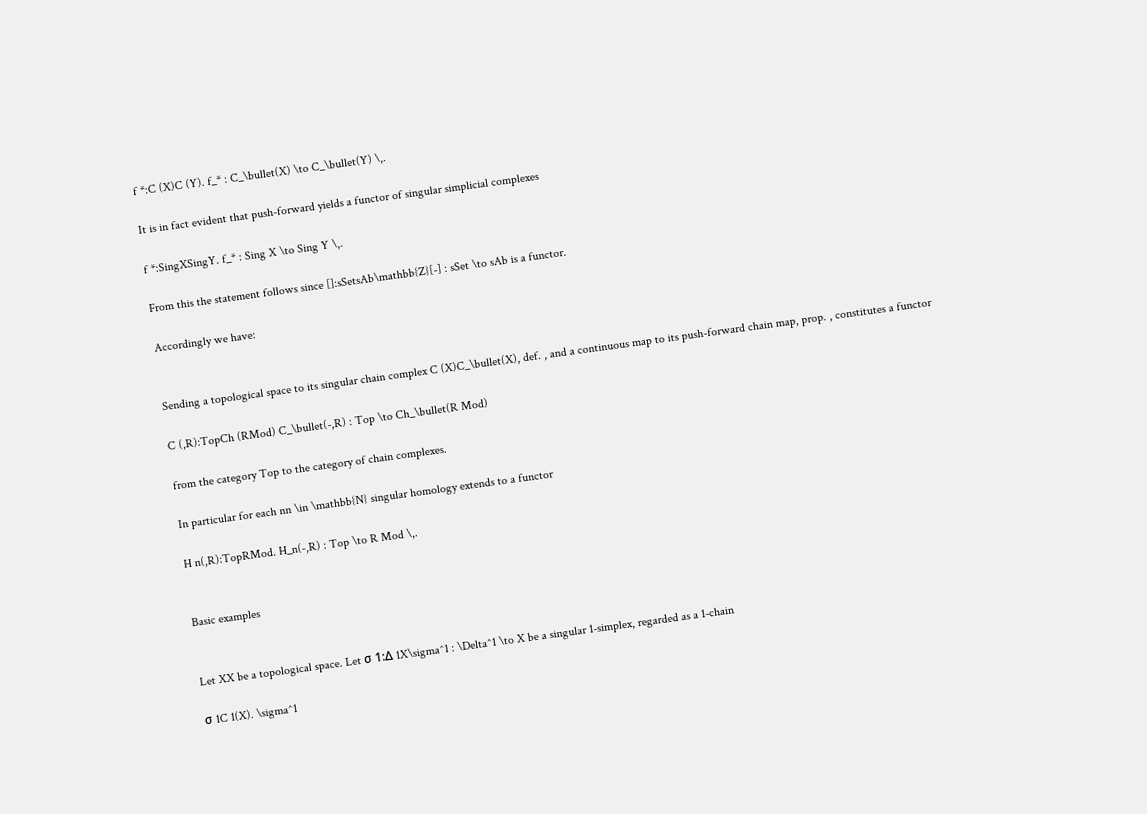f *:C (X)C (Y). f_* : C_\bullet(X) \to C_\bullet(Y) \,.

It is in fact evident that push-forward yields a functor of singular simplicial complexes

f *:SingXSingY. f_* : Sing X \to Sing Y \,.

From this the statement follows since []:sSetsAb\mathbb{Z}[-] : sSet \to sAb is a functor.

Accordingly we have:


Sending a topological space to its singular chain complex C (X)C_\bullet(X), def. , and a continuous map to its push-forward chain map, prop. , constitutes a functor

C (,R):TopCh (RMod) C_\bullet(-,R) : Top \to Ch_\bullet(R Mod)

from the category Top to the category of chain complexes.

In particular for each nn \in \mathbb{N} singular homology extends to a functor

H n(,R):TopRMod. H_n(-,R) : Top \to R Mod \,.


Basic examples


Let XX be a topological space. Let σ 1:Δ 1X\sigma^1 : \Delta^1 \to X be a singular 1-simplex, regarded as a 1-chain

σ 1C 1(X). \sigma^1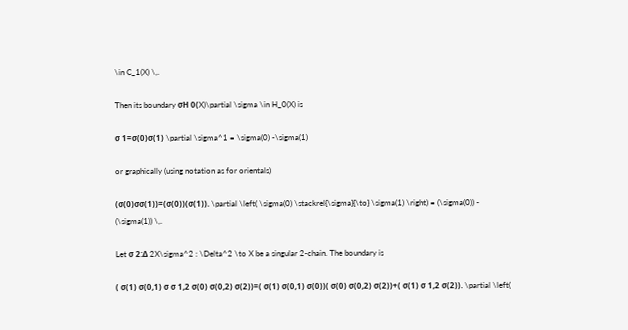\in C_1(X) \,.

Then its boundary σH 0(X)\partial \sigma \in H_0(X) is

σ 1=σ(0)σ(1) \partial \sigma^1 = \sigma(0) -\sigma(1)

or graphically (using notation as for orientals)

(σ(0)σσ(1))=(σ(0))(σ(1)). \partial \left( \sigma(0) \stackrel{\sigma}{\to} \sigma(1) \right) = (\sigma(0)) - (\sigma(1)) \,.

Let σ 2:Δ 2X\sigma^2 : \Delta^2 \to X be a singular 2-chain. The boundary is

( σ(1) σ(0,1) σ σ 1,2 σ(0) σ(0,2) σ(2))=( σ(1) σ(0,1) σ(0))( σ(0) σ(0,2) σ(2))+( σ(1) σ 1,2 σ(2)). \partial \left(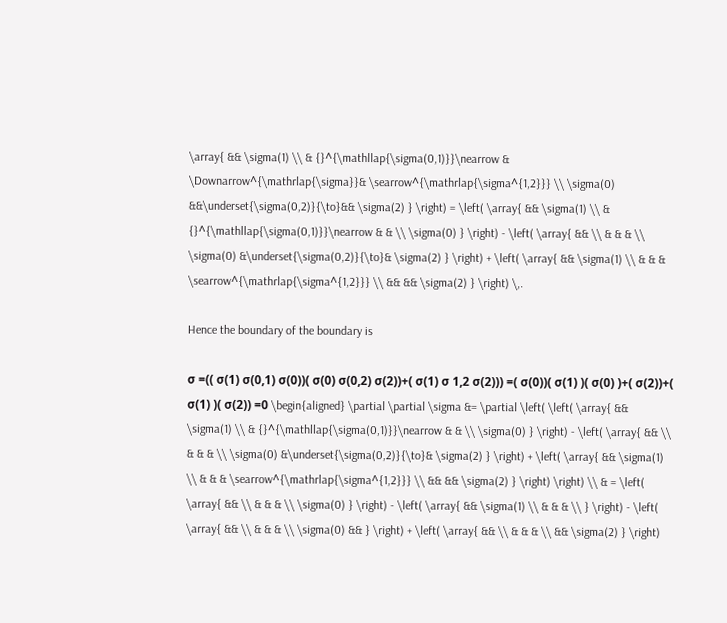\array{ && \sigma(1) \\ & {}^{\mathllap{\sigma(0,1)}}\nearrow & \Downarrow^{\mathrlap{\sigma}}& \searrow^{\mathrlap{\sigma^{1,2}}} \\ \sigma(0) &&\underset{\sigma(0,2)}{\to}&& \sigma(2) } \right) = \left( \array{ && \sigma(1) \\ & {}^{\mathllap{\sigma(0,1)}}\nearrow & & \\ \sigma(0) } \right) - \left( \array{ && \\ & & & \\ \sigma(0) &\underset{\sigma(0,2)}{\to}& \sigma(2) } \right) + \left( \array{ && \sigma(1) \\ & & & \searrow^{\mathrlap{\sigma^{1,2}}} \\ && && \sigma(2) } \right) \,.

Hence the boundary of the boundary is

σ =(( σ(1) σ(0,1) σ(0))( σ(0) σ(0,2) σ(2))+( σ(1) σ 1,2 σ(2))) =( σ(0))( σ(1) )( σ(0) )+( σ(2))+( σ(1) )( σ(2)) =0 \begin{aligned} \partial \partial \sigma &= \partial \left( \left( \array{ && \sigma(1) \\ & {}^{\mathllap{\sigma(0,1)}}\nearrow & & \\ \sigma(0) } \right) - \left( \array{ && \\ & & & \\ \sigma(0) &\underset{\sigma(0,2)}{\to}& \sigma(2) } \right) + \left( \array{ && \sigma(1) \\ & & & \searrow^{\mathrlap{\sigma^{1,2}}} \\ && && \sigma(2) } \right) \right) \\ & = \left( \array{ && \\ & & & \\ \sigma(0) } \right) - \left( \array{ && \sigma(1) \\ & & & \\ } \right) - \left( \array{ && \\ & & & \\ \sigma(0) && } \right) + \left( \array{ && \\ & & & \\ && \sigma(2) } \right)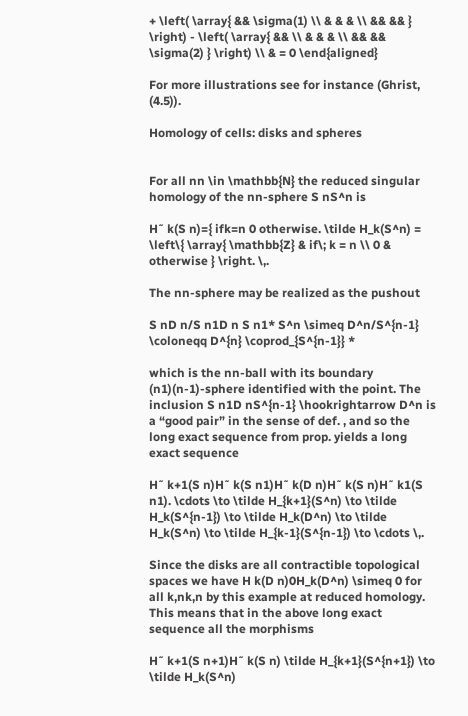+ \left( \array{ && \sigma(1) \\ & & & \\ && && } \right) - \left( \array{ && \\ & & & \\ && && \sigma(2) } \right) \\ & = 0 \end{aligned}

For more illustrations see for instance (Ghrist, (4.5)).

Homology of cells: disks and spheres


For all nn \in \mathbb{N} the reduced singular homology of the nn-sphere S nS^n is

H˜ k(S n)={ ifk=n 0 otherwise. \tilde H_k(S^n) = \left\{ \array{ \mathbb{Z} & if\; k = n \\ 0 & otherwise } \right. \,.

The nn-sphere may be realized as the pushout

S nD n/S n1D n S n1* S^n \simeq D^n/S^{n-1} \coloneqq D^{n} \coprod_{S^{n-1}} *

which is the nn-ball with its boundary (n1)(n-1)-sphere identified with the point. The inclusion S n1D nS^{n-1} \hookrightarrow D^n is a “good pair” in the sense of def. , and so the long exact sequence from prop. yields a long exact sequence

H˜ k+1(S n)H˜ k(S n1)H˜ k(D n)H˜ k(S n)H˜ k1(S n1). \cdots \to \tilde H_{k+1}(S^n) \to \tilde H_k(S^{n-1}) \to \tilde H_k(D^n) \to \tilde H_k(S^n) \to \tilde H_{k-1}(S^{n-1}) \to \cdots \,.

Since the disks are all contractible topological spaces we have H k(D n)0H_k(D^n) \simeq 0 for all k,nk,n by this example at reduced homology. This means that in the above long exact sequence all the morphisms

H˜ k+1(S n+1)H˜ k(S n) \tilde H_{k+1}(S^{n+1}) \to \tilde H_k(S^n)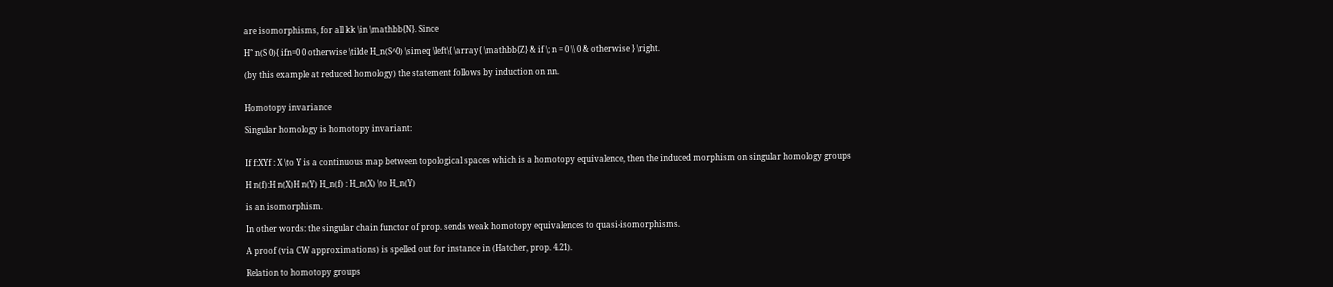are isomorphisms, for all kk \in \mathbb{N}. Since

H˜ n(S 0){ ifn=0 0 otherwise \tilde H_n(S^0) \simeq \left\{ \array{ \mathbb{Z} & if \; n = 0 \\ 0 & otherwise } \right.

(by this example at reduced homology) the statement follows by induction on nn.


Homotopy invariance

Singular homology is homotopy invariant:


If f:XYf : X \to Y is a continuous map between topological spaces which is a homotopy equivalence, then the induced morphism on singular homology groups

H n(f):H n(X)H n(Y) H_n(f) : H_n(X) \to H_n(Y)

is an isomorphism.

In other words: the singular chain functor of prop. sends weak homotopy equivalences to quasi-isomorphisms.

A proof (via CW approximations) is spelled out for instance in (Hatcher, prop. 4.21).

Relation to homotopy groups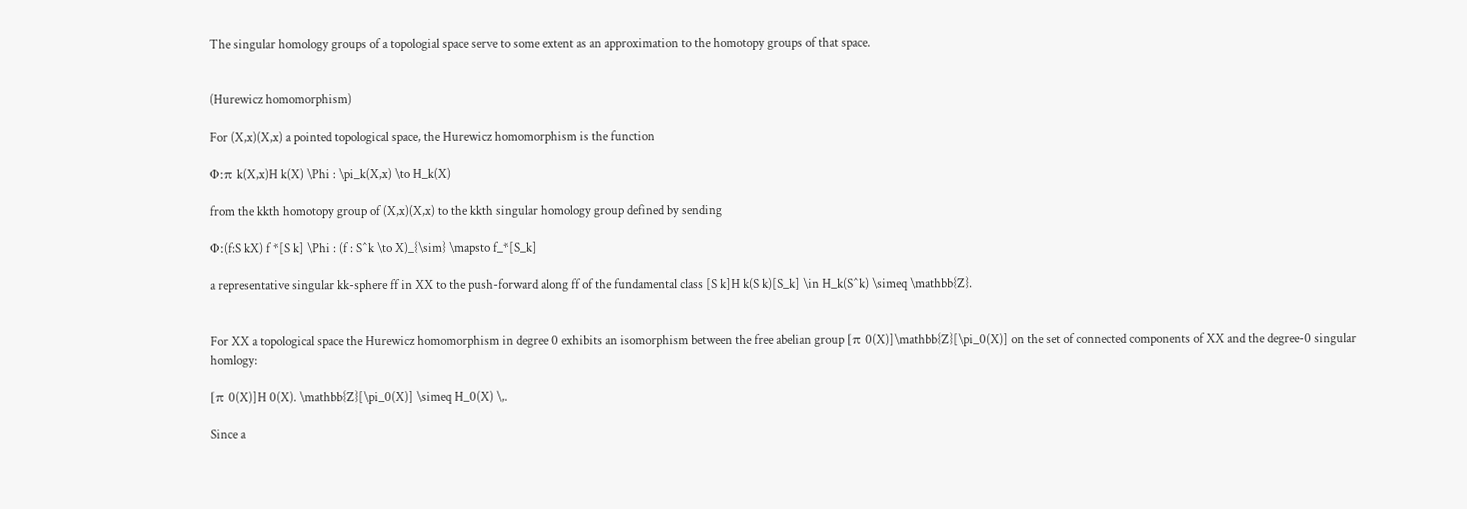The singular homology groups of a topologial space serve to some extent as an approximation to the homotopy groups of that space.


(Hurewicz homomorphism)

For (X,x)(X,x) a pointed topological space, the Hurewicz homomorphism is the function

Φ:π k(X,x)H k(X) \Phi : \pi_k(X,x) \to H_k(X)

from the kkth homotopy group of (X,x)(X,x) to the kkth singular homology group defined by sending

Φ:(f:S kX) f *[S k] \Phi : (f : S^k \to X)_{\sim} \mapsto f_*[S_k]

a representative singular kk-sphere ff in XX to the push-forward along ff of the fundamental class [S k]H k(S k)[S_k] \in H_k(S^k) \simeq \mathbb{Z}.


For XX a topological space the Hurewicz homomorphism in degree 0 exhibits an isomorphism between the free abelian group [π 0(X)]\mathbb{Z}[\pi_0(X)] on the set of connected components of XX and the degree-0 singular homlogy:

[π 0(X)]H 0(X). \mathbb{Z}[\pi_0(X)] \simeq H_0(X) \,.

Since a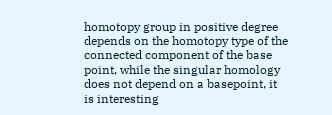homotopy group in positive degree depends on the homotopy type of the connected component of the base point, while the singular homology does not depend on a basepoint, it is interesting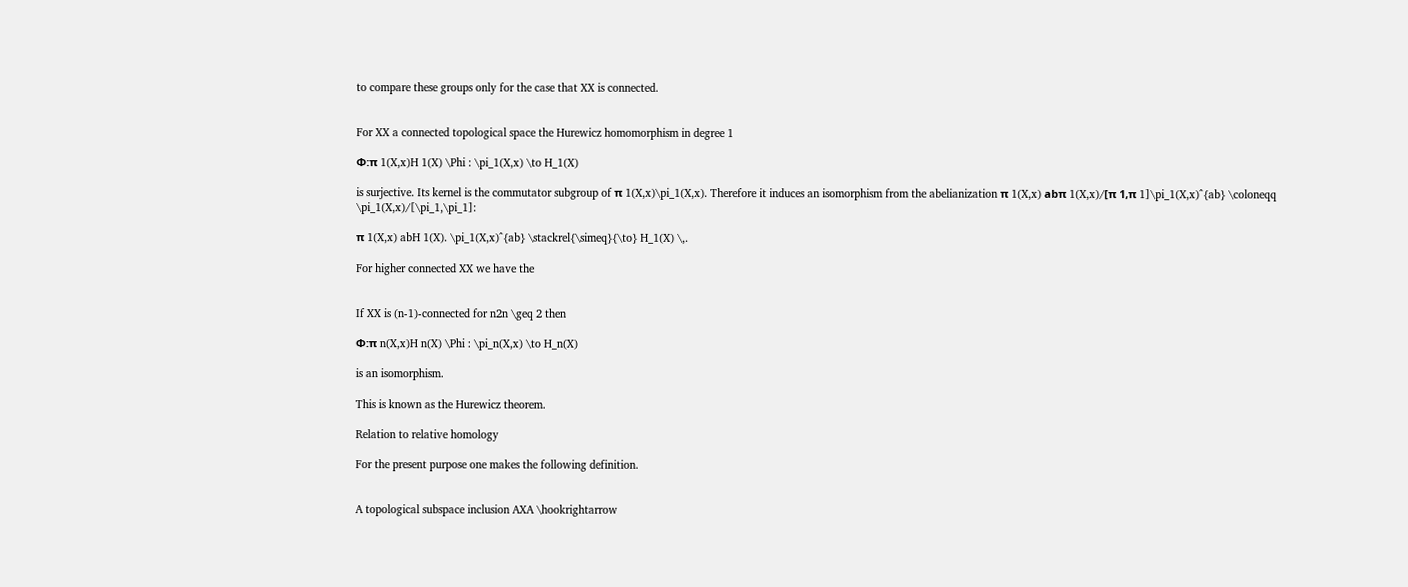to compare these groups only for the case that XX is connected.


For XX a connected topological space the Hurewicz homomorphism in degree 1

Φ:π 1(X,x)H 1(X) \Phi : \pi_1(X,x) \to H_1(X)

is surjective. Its kernel is the commutator subgroup of π 1(X,x)\pi_1(X,x). Therefore it induces an isomorphism from the abelianization π 1(X,x) abπ 1(X,x)/[π 1,π 1]\pi_1(X,x)^{ab} \coloneqq \pi_1(X,x)/[\pi_1,\pi_1]:

π 1(X,x) abH 1(X). \pi_1(X,x)^{ab} \stackrel{\simeq}{\to} H_1(X) \,.

For higher connected XX we have the


If XX is (n-1)-connected for n2n \geq 2 then

Φ:π n(X,x)H n(X) \Phi : \pi_n(X,x) \to H_n(X)

is an isomorphism.

This is known as the Hurewicz theorem.

Relation to relative homology

For the present purpose one makes the following definition.


A topological subspace inclusion AXA \hookrightarrow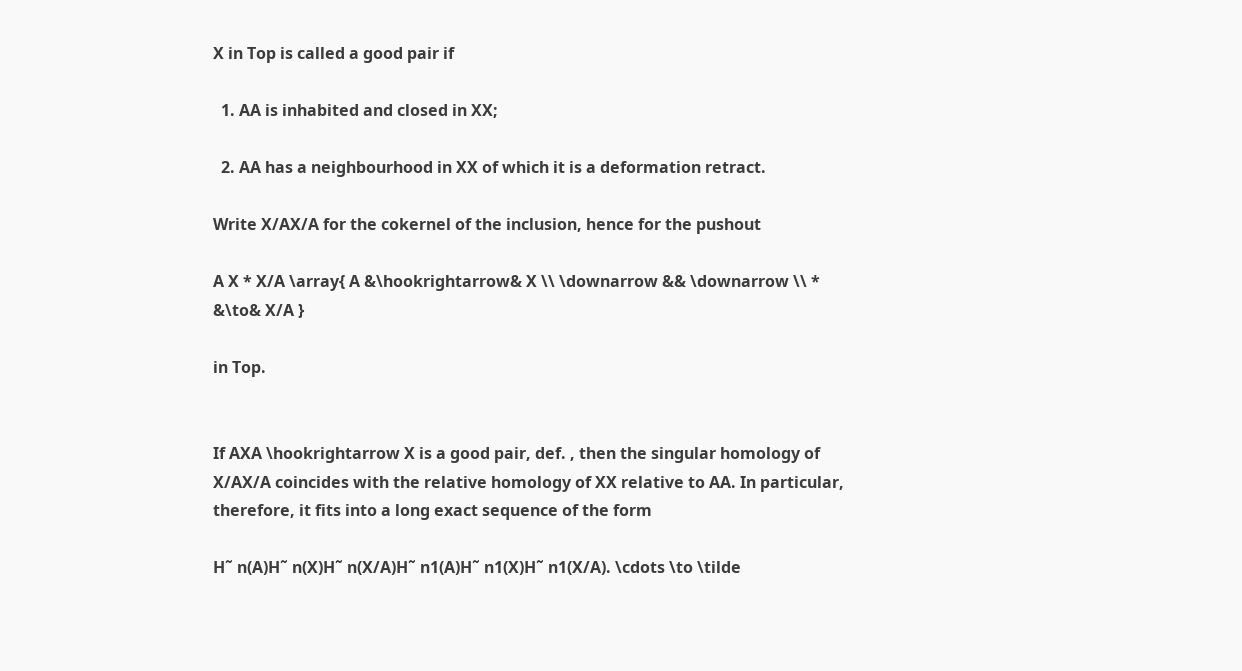X in Top is called a good pair if

  1. AA is inhabited and closed in XX;

  2. AA has a neighbourhood in XX of which it is a deformation retract.

Write X/AX/A for the cokernel of the inclusion, hence for the pushout

A X * X/A \array{ A &\hookrightarrow& X \\ \downarrow && \downarrow \\ * &\to& X/A }

in Top.


If AXA \hookrightarrow X is a good pair, def. , then the singular homology of X/AX/A coincides with the relative homology of XX relative to AA. In particular, therefore, it fits into a long exact sequence of the form

H˜ n(A)H˜ n(X)H˜ n(X/A)H˜ n1(A)H˜ n1(X)H˜ n1(X/A). \cdots \to \tilde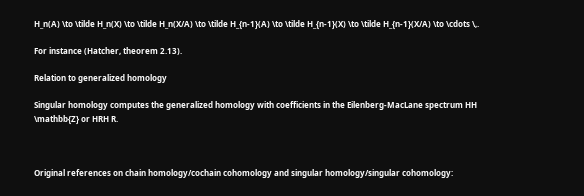H_n(A) \to \tilde H_n(X) \to \tilde H_n(X/A) \to \tilde H_{n-1}(A) \to \tilde H_{n-1}(X) \to \tilde H_{n-1}(X/A) \to \cdots \,.

For instance (Hatcher, theorem 2.13).

Relation to generalized homology

Singular homology computes the generalized homology with coefficients in the Eilenberg-MacLane spectrum HH \mathbb{Z} or HRH R.



Original references on chain homology/cochain cohomology and singular homology/singular cohomology: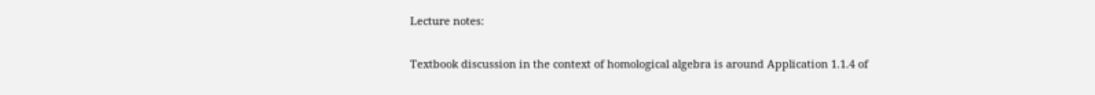Lecture notes:

Textbook discussion in the context of homological algebra is around Application 1.1.4 of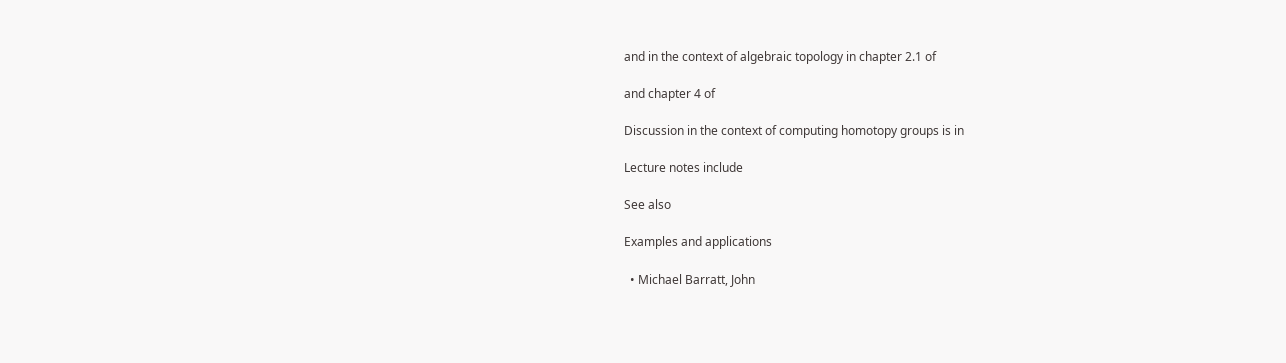and in the context of algebraic topology in chapter 2.1 of

and chapter 4 of

Discussion in the context of computing homotopy groups is in

Lecture notes include

See also

Examples and applications

  • Michael Barratt, John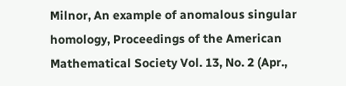Milnor, An example of anomalous singular homology, Proceedings of the American Mathematical Society Vol. 13, No. 2 (Apr.,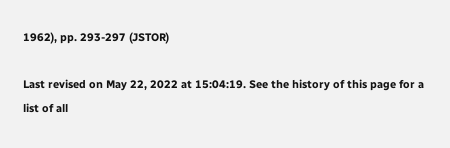1962), pp. 293-297 (JSTOR)

Last revised on May 22, 2022 at 15:04:19. See the history of this page for a list of all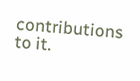contributions to it.